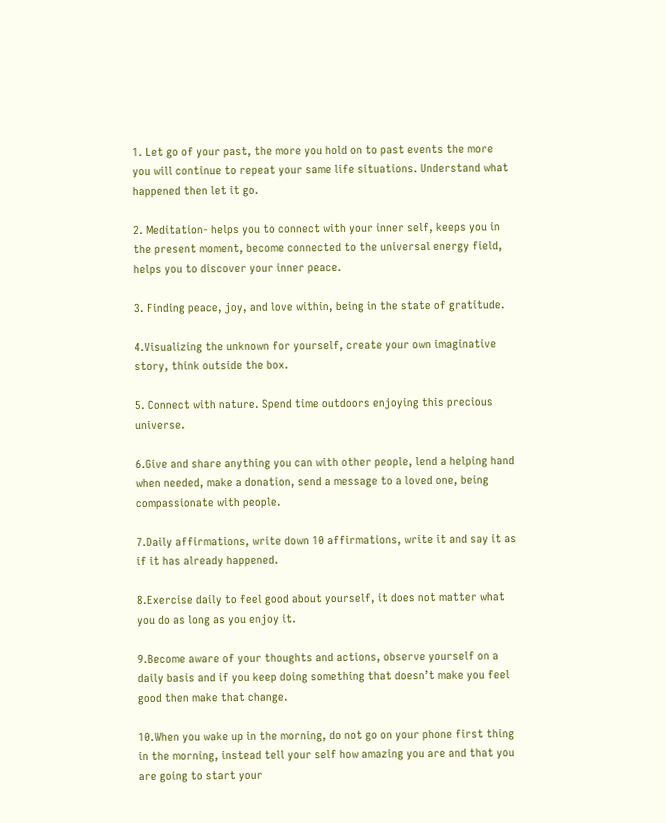1. Let go of your past, the more you hold on to past events the more you will continue to repeat your same life situations. Understand what happened then let it go.

2. Meditation- helps you to connect with your inner self, keeps you in the present moment, become connected to the universal energy field, helps you to discover your inner peace.

3. Finding peace, joy, and love within, being in the state of gratitude.

4.Visualizing the unknown for yourself, create your own imaginative story, think outside the box.

5. Connect with nature. Spend time outdoors enjoying this precious universe.

6.Give and share anything you can with other people, lend a helping hand when needed, make a donation, send a message to a loved one, being compassionate with people.

7.Daily affirmations, write down 10 affirmations, write it and say it as if it has already happened.

8.Exercise daily to feel good about yourself, it does not matter what you do as long as you enjoy it.

9.Become aware of your thoughts and actions, observe yourself on a daily basis and if you keep doing something that doesn’t make you feel good then make that change.

10.When you wake up in the morning, do not go on your phone first thing in the morning, instead tell your self how amazing you are and that you are going to start your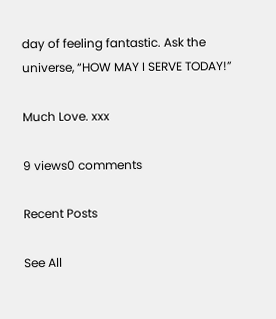day of feeling fantastic. Ask the universe, “HOW MAY I SERVE TODAY!”

Much Love. xxx

9 views0 comments

Recent Posts

See All